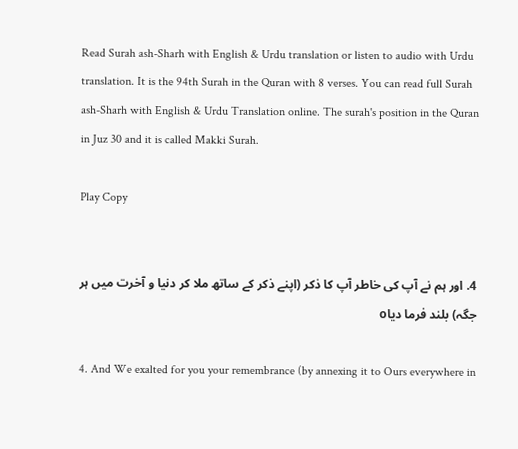Read Surah ash-Sharh with English & Urdu translation or listen to audio with Urdu translation. It is the 94th Surah in the Quran with 8 verses. You can read full Surah ash-Sharh with English & Urdu Translation online. The surah's position in the Quran in Juz 30 and it is called Makki Surah.

Play Copy


4. اور ہم نے آپ کی خاطر آپ کا ذکر (اپنے ذکر کے ساتھ ملا کر دنیا و آخرت میں ہر جگہ) بلند فرما دیاo

4. And We exalted for you your remembrance (by annexing it to Ours everywhere in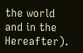the world and in the Hereafter).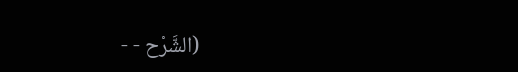(الشَّرْح - -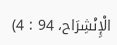الْإِنْشِرَاح، 94 : 4)